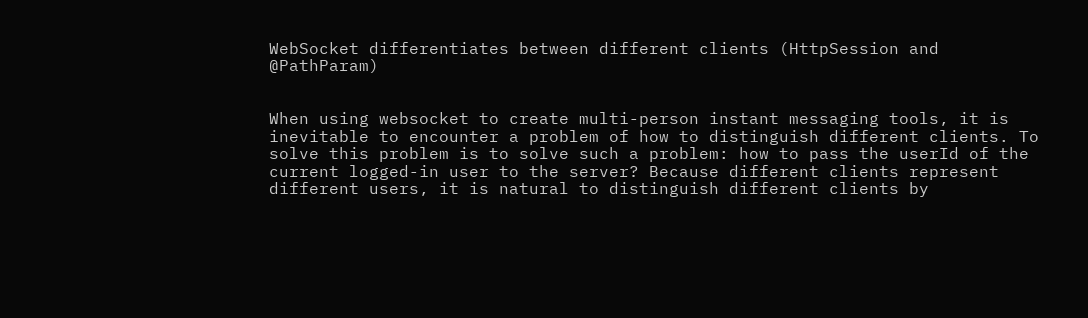WebSocket differentiates between different clients (HttpSession and @PathParam)


When using websocket to create multi-person instant messaging tools, it is inevitable to encounter a problem of how to distinguish different clients. To solve this problem is to solve such a problem: how to pass the userId of the current logged-in user to the server? Because different clients represent different users, it is natural to distinguish different clients by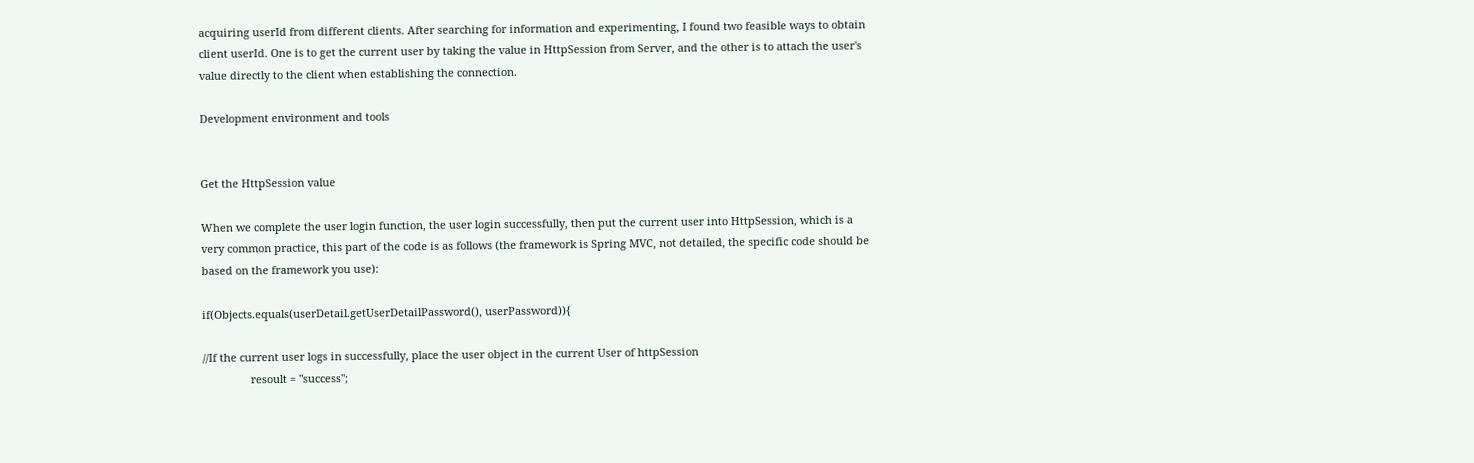acquiring userId from different clients. After searching for information and experimenting, I found two feasible ways to obtain client userId. One is to get the current user by taking the value in HttpSession from Server, and the other is to attach the user's value directly to the client when establishing the connection.

Development environment and tools


Get the HttpSession value

When we complete the user login function, the user login successfully, then put the current user into HttpSession, which is a very common practice, this part of the code is as follows (the framework is Spring MVC, not detailed, the specific code should be based on the framework you use):

if(Objects.equals(userDetail.getUserDetailPassword(), userPassword)){

//If the current user logs in successfully, place the user object in the current User of httpSession
                resoult = "success";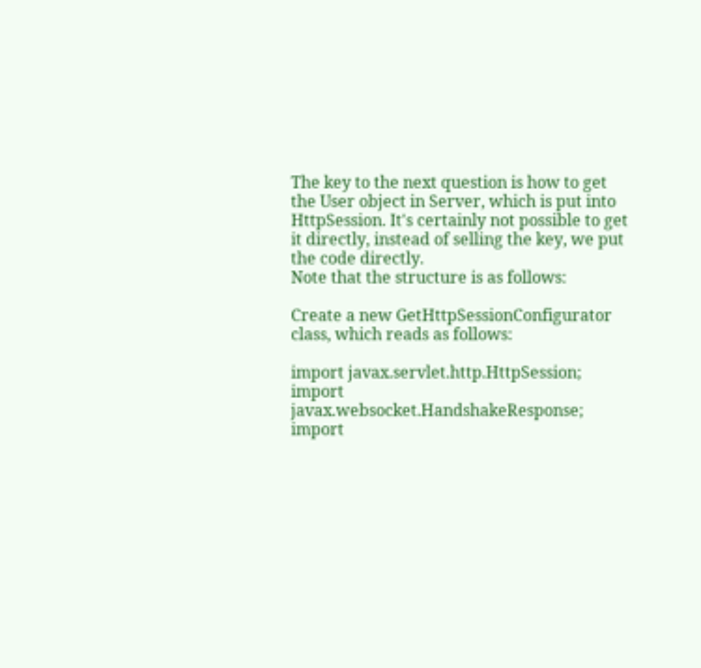The key to the next question is how to get the User object in Server, which is put into HttpSession. It's certainly not possible to get it directly, instead of selling the key, we put the code directly.
Note that the structure is as follows:

Create a new GetHttpSessionConfigurator class, which reads as follows:

import javax.servlet.http.HttpSession;
import javax.websocket.HandshakeResponse;
import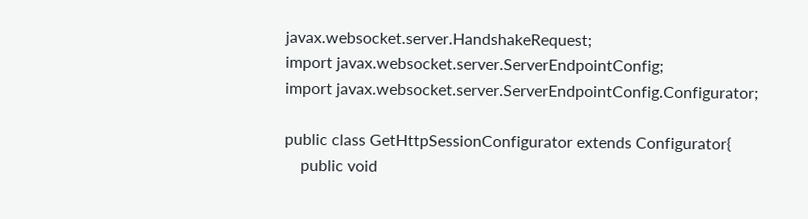javax.websocket.server.HandshakeRequest;
import javax.websocket.server.ServerEndpointConfig;
import javax.websocket.server.ServerEndpointConfig.Configurator;

public class GetHttpSessionConfigurator extends Configurator{
    public void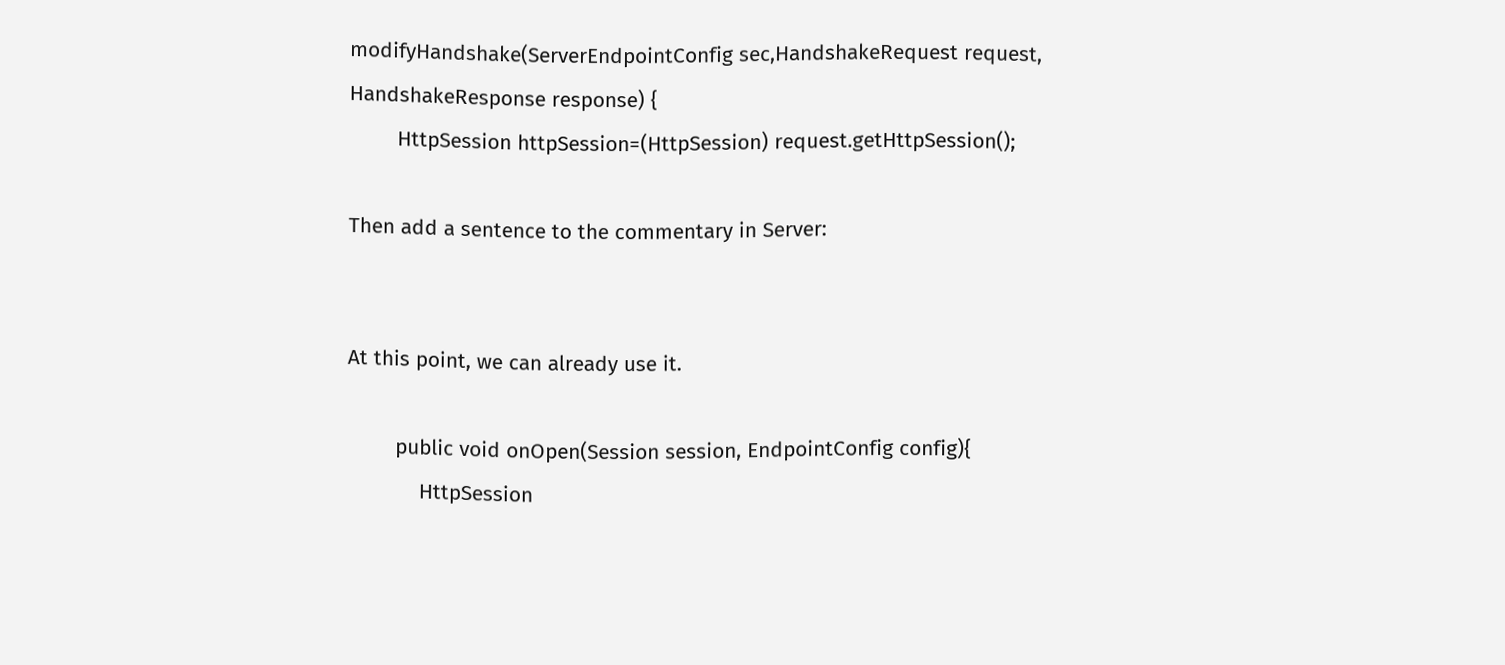modifyHandshake(ServerEndpointConfig sec,HandshakeRequest request, HandshakeResponse response) {
        HttpSession httpSession=(HttpSession) request.getHttpSession();

Then add a sentence to the commentary in Server:


At this point, we can already use it.

        public void onOpen(Session session, EndpointConfig config){
            HttpSession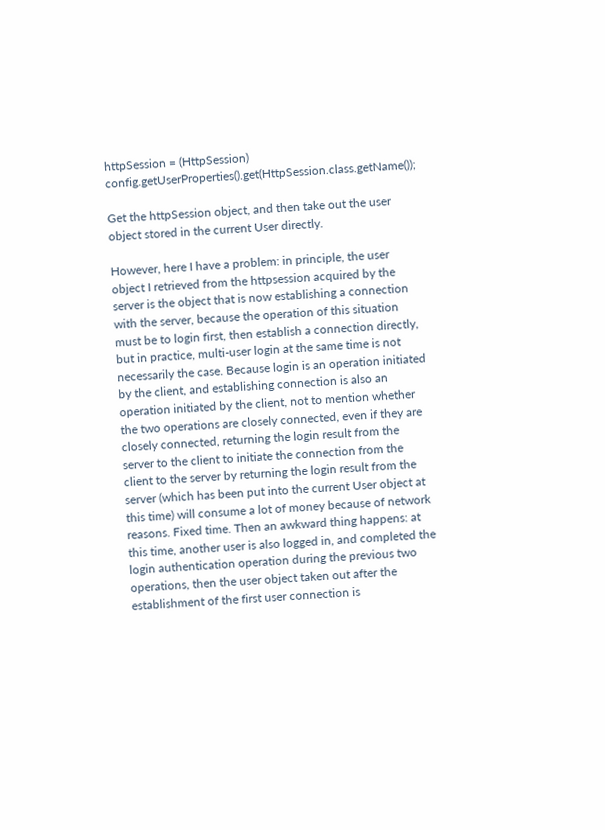httpSession = (HttpSession) config.getUserProperties().get(HttpSession.class.getName());

Get the httpSession object, and then take out the user object stored in the current User directly.

However, here I have a problem: in principle, the user object I retrieved from the httpsession acquired by the server is the object that is now establishing a connection with the server, because the operation of this situation must be to login first, then establish a connection directly, but in practice, multi-user login at the same time is not necessarily the case. Because login is an operation initiated by the client, and establishing connection is also an operation initiated by the client, not to mention whether the two operations are closely connected, even if they are closely connected, returning the login result from the server to the client to initiate the connection from the client to the server by returning the login result from the server (which has been put into the current User object at this time) will consume a lot of money because of network reasons. Fixed time. Then an awkward thing happens: at this time, another user is also logged in, and completed the login authentication operation during the previous two operations, then the user object taken out after the establishment of the first user connection is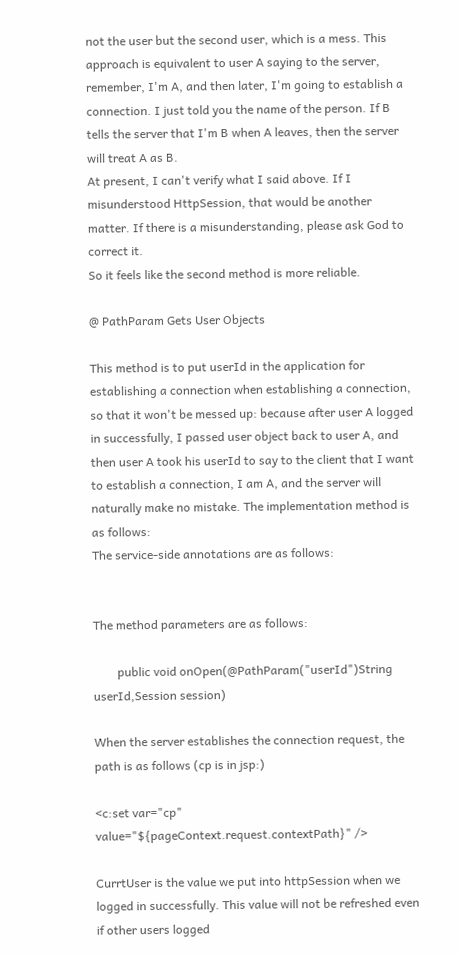not the user but the second user, which is a mess. This approach is equivalent to user A saying to the server, remember, I'm A, and then later, I'm going to establish a connection. I just told you the name of the person. If B tells the server that I'm B when A leaves, then the server will treat A as B.
At present, I can't verify what I said above. If I misunderstood HttpSession, that would be another matter. If there is a misunderstanding, please ask God to correct it.
So it feels like the second method is more reliable.

@ PathParam Gets User Objects

This method is to put userId in the application for establishing a connection when establishing a connection, so that it won't be messed up: because after user A logged in successfully, I passed user object back to user A, and then user A took his userId to say to the client that I want to establish a connection, I am A, and the server will naturally make no mistake. The implementation method is as follows:
The service-side annotations are as follows:


The method parameters are as follows:

        public void onOpen(@PathParam("userId")String userId,Session session)

When the server establishes the connection request, the path is as follows (cp is in jsp:)

<c:set var="cp" value="${pageContext.request.contextPath}" />

CurrtUser is the value we put into httpSession when we logged in successfully. This value will not be refreshed even if other users logged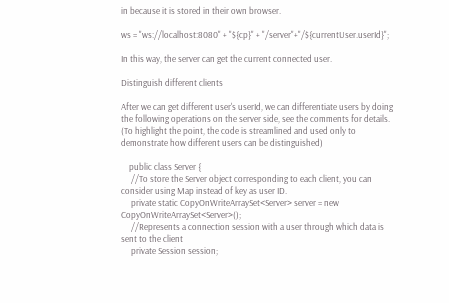in because it is stored in their own browser.

ws = "ws://localhost:8080" + "${cp}" + "/server"+"/${currentUser.userId}";

In this way, the server can get the current connected user.

Distinguish different clients

After we can get different user's userId, we can differentiate users by doing the following operations on the server side, see the comments for details. (To highlight the point, the code is streamlined and used only to demonstrate how different users can be distinguished)

    public class Server {
     //To store the Server object corresponding to each client, you can consider using Map instead of key as user ID.
     private static CopyOnWriteArraySet<Server> server = new CopyOnWriteArraySet<Server>();
     //Represents a connection session with a user through which data is sent to the client
     private Session session;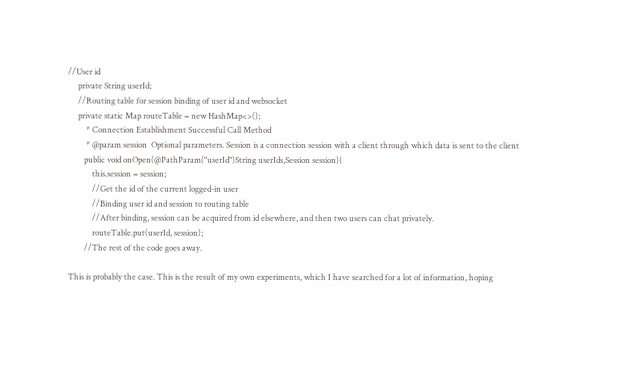//User id
     private String userId;
     //Routing table for session binding of user id and websocket
     private static Map routeTable = new HashMap<>();
         * Connection Establishment Successful Call Method
         * @param session  Optional parameters. Session is a connection session with a client through which data is sent to the client
        public void onOpen(@PathParam("userId")String userIds,Session session){
            this.session = session;
            //Get the id of the current logged-in user
            //Binding user id and session to routing table
            //After binding, session can be acquired from id elsewhere, and then two users can chat privately.
            routeTable.put(userId, session);
        //The rest of the code goes away.

This is probably the case. This is the result of my own experiments, which I have searched for a lot of information, hoping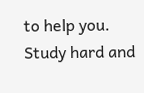to help you.
Study hard and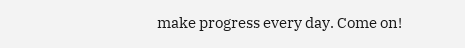make progress every day. Come on!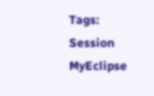Tags: Session MyEclipse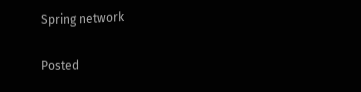Spring network

Posted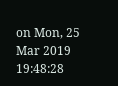on Mon, 25 Mar 2019 19:48:28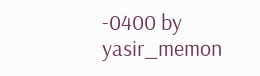-0400 by yasir_memon